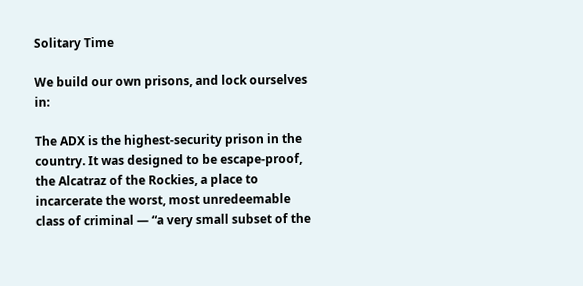Solitary Time

We build our own prisons, and lock ourselves in:

The ADX is the highest-security prison in the country. It was designed to be escape-proof, the Alcatraz of the Rockies, a place to incarcerate the worst, most unredeemable class of criminal — “a very small subset of the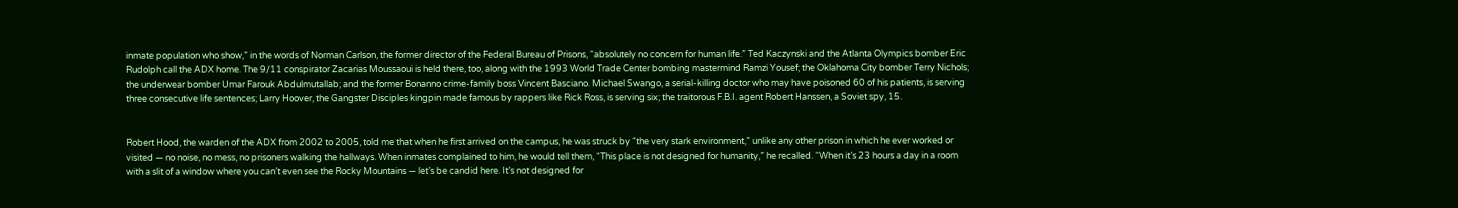inmate population who show,” in the words of Norman Carlson, the former director of the Federal Bureau of Prisons, “absolutely no concern for human life.” Ted Kaczynski and the Atlanta Olympics bomber Eric Rudolph call the ADX home. The 9/11 conspirator Zacarias Moussaoui is held there, too, along with the 1993 World Trade Center bombing mastermind Ramzi Yousef; the Oklahoma City bomber Terry Nichols; the underwear bomber Umar Farouk Abdulmutallab; and the former Bonanno crime-family boss Vincent Basciano. Michael Swango, a serial-killing doctor who may have poisoned 60 of his patients, is serving three consecutive life sentences; Larry Hoover, the Gangster Disciples kingpin made famous by rappers like Rick Ross, is serving six; the traitorous F.B.I. agent Robert Hanssen, a Soviet spy, 15.


Robert Hood, the warden of the ADX from 2002 to 2005, told me that when he first arrived on the campus, he was struck by “the very stark environment,” unlike any other prison in which he ever worked or visited — no noise, no mess, no prisoners walking the hallways. When inmates complained to him, he would tell them, “This place is not designed for humanity,” he recalled. “When it’s 23 hours a day in a room with a slit of a window where you can’t even see the Rocky Mountains — let’s be candid here. It’s not designed for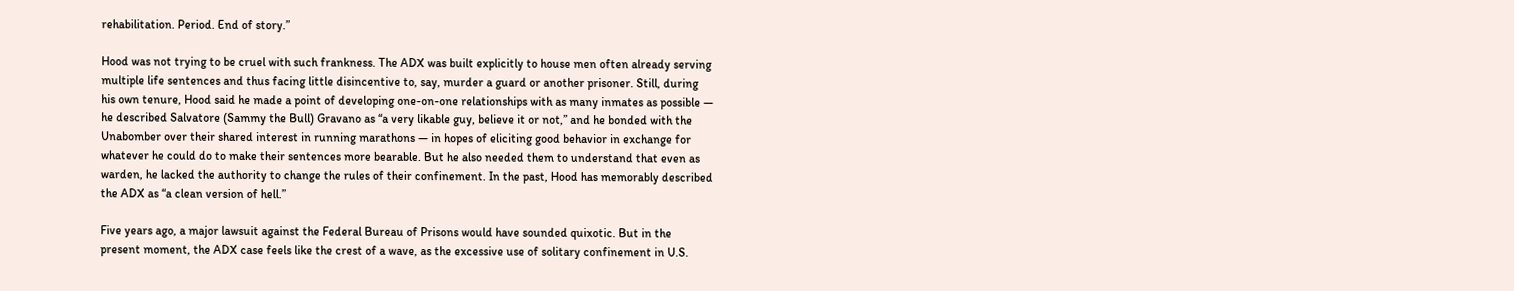rehabilitation. Period. End of story.”

Hood was not trying to be cruel with such frankness. The ADX was built explicitly to house men often already serving multiple life sentences and thus facing little disincentive to, say, murder a guard or another prisoner. Still, during his own tenure, Hood said he made a point of developing one-on-one relationships with as many inmates as possible — he described Salvatore (Sammy the Bull) Gravano as “a very likable guy, believe it or not,” and he bonded with the Unabomber over their shared interest in running marathons — in hopes of eliciting good behavior in exchange for whatever he could do to make their sentences more bearable. But he also needed them to understand that even as warden, he lacked the authority to change the rules of their confinement. In the past, Hood has memorably described the ADX as “a clean version of hell.”

Five years ago, a major lawsuit against the Federal Bureau of Prisons would have sounded quixotic. But in the present moment, the ADX case feels like the crest of a wave, as the excessive use of solitary confinement in U.S.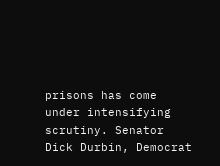prisons has come under intensifying scrutiny. Senator Dick Durbin, Democrat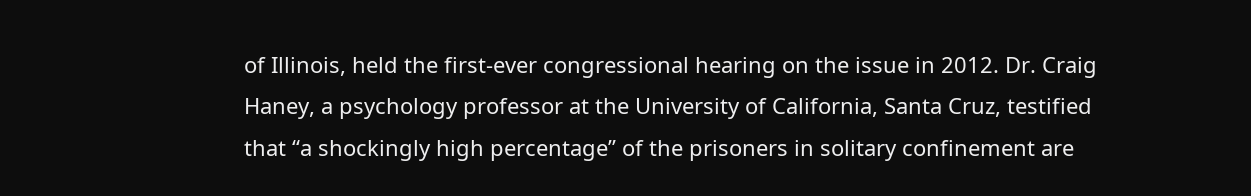of Illinois, held the first-ever congressional hearing on the issue in 2012. Dr. Craig Haney, a psychology professor at the University of California, Santa Cruz, testified that “a shockingly high percentage” of the prisoners in solitary confinement are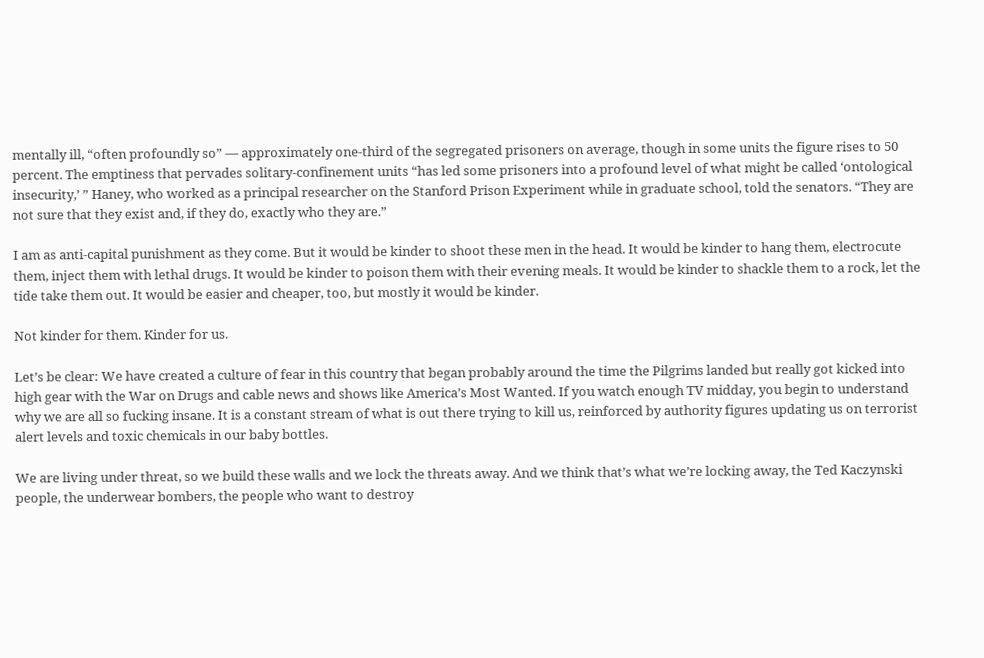mentally ill, “often profoundly so” — approximately one-third of the segregated prisoners on average, though in some units the figure rises to 50 percent. The emptiness that pervades solitary-confinement units “has led some prisoners into a profound level of what might be called ‘ontological insecurity,’ ” Haney, who worked as a principal researcher on the Stanford Prison Experiment while in graduate school, told the senators. “They are not sure that they exist and, if they do, exactly who they are.”

I am as anti-capital punishment as they come. But it would be kinder to shoot these men in the head. It would be kinder to hang them, electrocute them, inject them with lethal drugs. It would be kinder to poison them with their evening meals. It would be kinder to shackle them to a rock, let the tide take them out. It would be easier and cheaper, too, but mostly it would be kinder.

Not kinder for them. Kinder for us.

Let’s be clear: We have created a culture of fear in this country that began probably around the time the Pilgrims landed but really got kicked into high gear with the War on Drugs and cable news and shows like America’s Most Wanted. If you watch enough TV midday, you begin to understand why we are all so fucking insane. It is a constant stream of what is out there trying to kill us, reinforced by authority figures updating us on terrorist alert levels and toxic chemicals in our baby bottles.

We are living under threat, so we build these walls and we lock the threats away. And we think that’s what we’re locking away, the Ted Kaczynski people, the underwear bombers, the people who want to destroy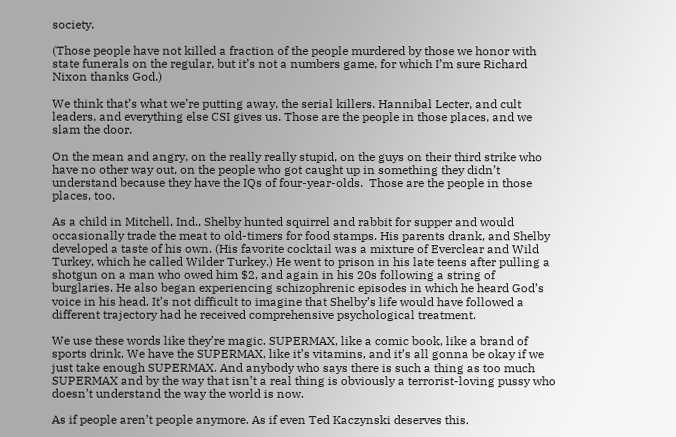society.

(Those people have not killed a fraction of the people murdered by those we honor with state funerals on the regular, but it’s not a numbers game, for which I’m sure Richard Nixon thanks God.)

We think that’s what we’re putting away, the serial killers. Hannibal Lecter, and cult leaders, and everything else CSI gives us. Those are the people in those places, and we slam the door.

On the mean and angry, on the really really stupid, on the guys on their third strike who have no other way out, on the people who got caught up in something they didn’t understand because they have the IQs of four-year-olds.  Those are the people in those places, too.

As a child in Mitchell, Ind., Shelby hunted squirrel and rabbit for supper and would occasionally trade the meat to old-timers for food stamps. His parents drank, and Shelby developed a taste of his own. (His favorite cocktail was a mixture of Everclear and Wild Turkey, which he called Wilder Turkey.) He went to prison in his late teens after pulling a shotgun on a man who owed him $2, and again in his 20s following a string of burglaries. He also began experiencing schizophrenic episodes in which he heard God’s voice in his head. It’s not difficult to imagine that Shelby’s life would have followed a different trajectory had he received comprehensive psychological treatment.

We use these words like they’re magic. SUPERMAX, like a comic book, like a brand of sports drink. We have the SUPERMAX, like it’s vitamins, and it’s all gonna be okay if we just take enough SUPERMAX. And anybody who says there is such a thing as too much SUPERMAX and by the way that isn’t a real thing is obviously a terrorist-loving pussy who doesn’t understand the way the world is now.

As if people aren’t people anymore. As if even Ted Kaczynski deserves this.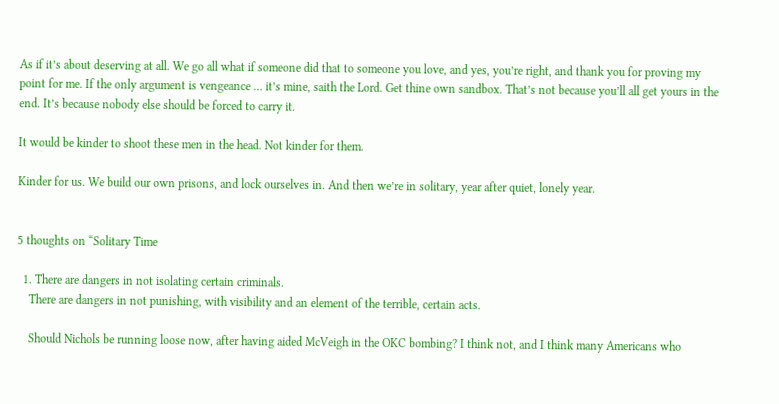As if it’s about deserving at all. We go all what if someone did that to someone you love, and yes, you’re right, and thank you for proving my point for me. If the only argument is vengeance … it’s mine, saith the Lord. Get thine own sandbox. That’s not because you’ll all get yours in the end. It’s because nobody else should be forced to carry it.

It would be kinder to shoot these men in the head. Not kinder for them.

Kinder for us. We build our own prisons, and lock ourselves in. And then we’re in solitary, year after quiet, lonely year.


5 thoughts on “Solitary Time

  1. There are dangers in not isolating certain criminals.
    There are dangers in not punishing, with visibility and an element of the terrible, certain acts.

    Should Nichols be running loose now, after having aided McVeigh in the OKC bombing? I think not, and I think many Americans who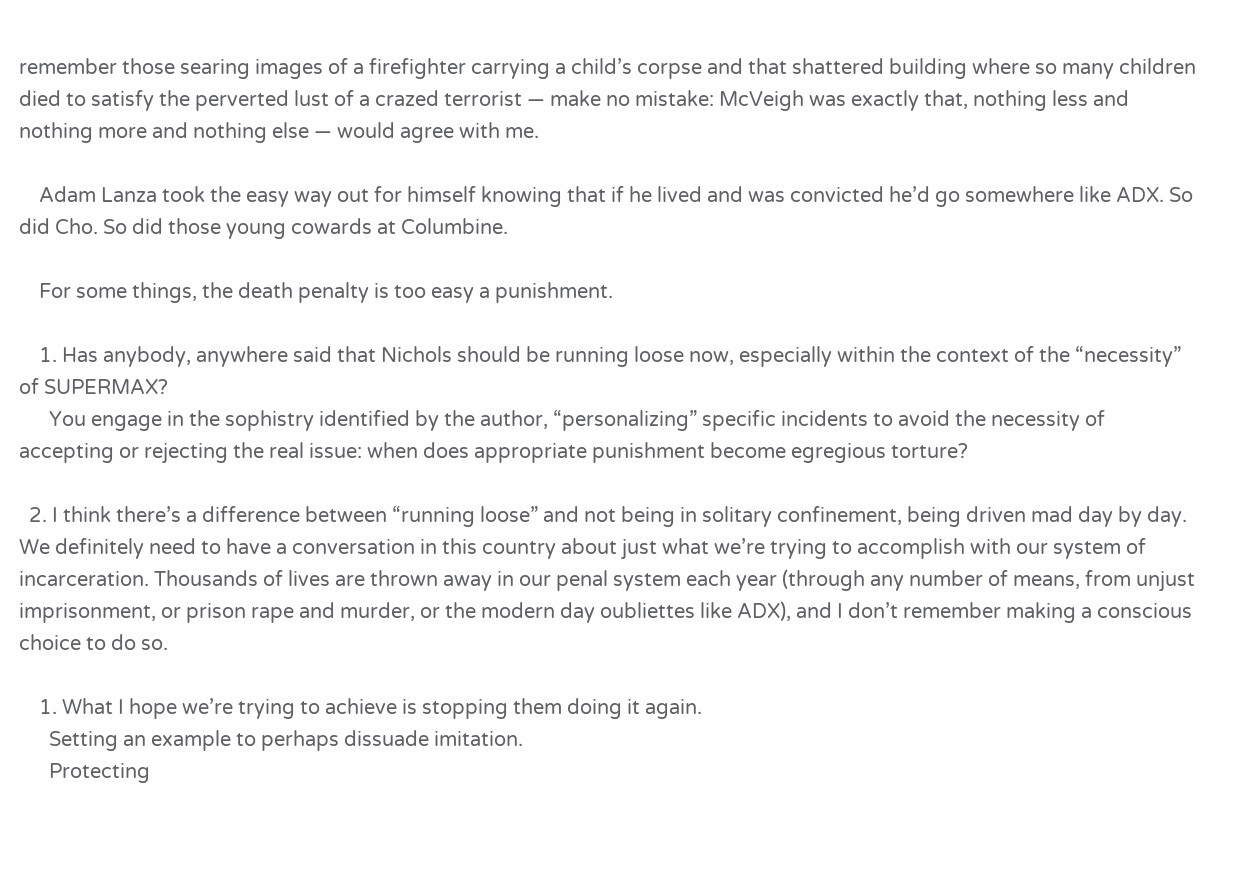remember those searing images of a firefighter carrying a child’s corpse and that shattered building where so many children died to satisfy the perverted lust of a crazed terrorist — make no mistake: McVeigh was exactly that, nothing less and nothing more and nothing else — would agree with me.

    Adam Lanza took the easy way out for himself knowing that if he lived and was convicted he’d go somewhere like ADX. So did Cho. So did those young cowards at Columbine.

    For some things, the death penalty is too easy a punishment.

    1. Has anybody, anywhere said that Nichols should be running loose now, especially within the context of the “necessity” of SUPERMAX?
      You engage in the sophistry identified by the author, “personalizing” specific incidents to avoid the necessity of accepting or rejecting the real issue: when does appropriate punishment become egregious torture?

  2. I think there’s a difference between “running loose” and not being in solitary confinement, being driven mad day by day. We definitely need to have a conversation in this country about just what we’re trying to accomplish with our system of incarceration. Thousands of lives are thrown away in our penal system each year (through any number of means, from unjust imprisonment, or prison rape and murder, or the modern day oubliettes like ADX), and I don’t remember making a conscious choice to do so.

    1. What I hope we’re trying to achieve is stopping them doing it again.
      Setting an example to perhaps dissuade imitation.
      Protecting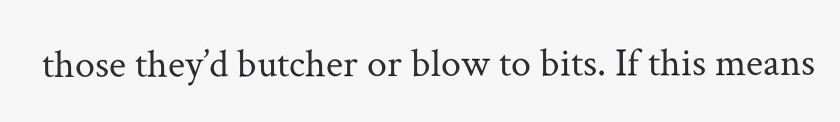those they’d butcher or blow to bits. If this means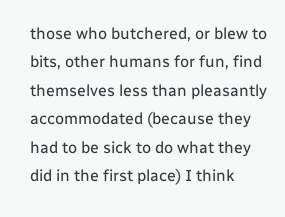those who butchered, or blew to bits, other humans for fun, find themselves less than pleasantly accommodated (because they had to be sick to do what they did in the first place) I think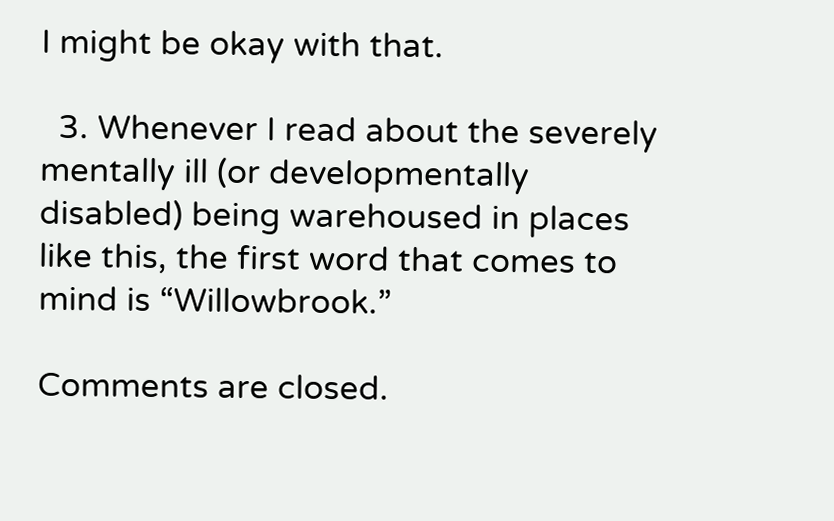I might be okay with that.

  3. Whenever I read about the severely mentally ill (or developmentally disabled) being warehoused in places like this, the first word that comes to mind is “Willowbrook.”

Comments are closed.